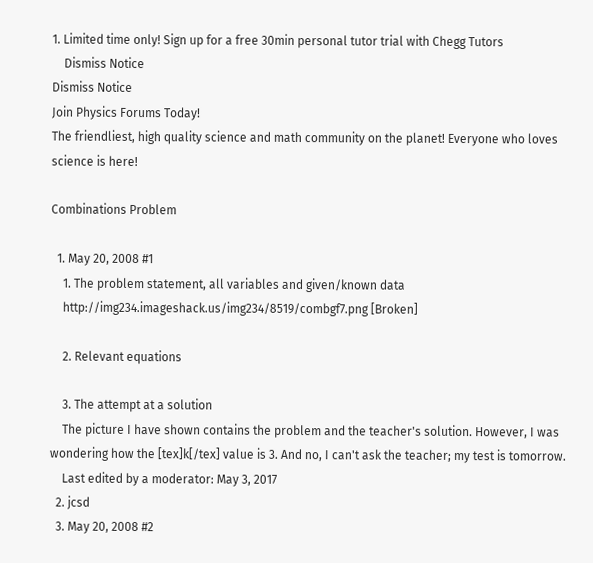1. Limited time only! Sign up for a free 30min personal tutor trial with Chegg Tutors
    Dismiss Notice
Dismiss Notice
Join Physics Forums Today!
The friendliest, high quality science and math community on the planet! Everyone who loves science is here!

Combinations Problem

  1. May 20, 2008 #1
    1. The problem statement, all variables and given/known data
    http://img234.imageshack.us/img234/8519/combgf7.png [Broken]

    2. Relevant equations

    3. The attempt at a solution
    The picture I have shown contains the problem and the teacher's solution. However, I was wondering how the [tex]k[/tex] value is 3. And no, I can't ask the teacher; my test is tomorrow.
    Last edited by a moderator: May 3, 2017
  2. jcsd
  3. May 20, 2008 #2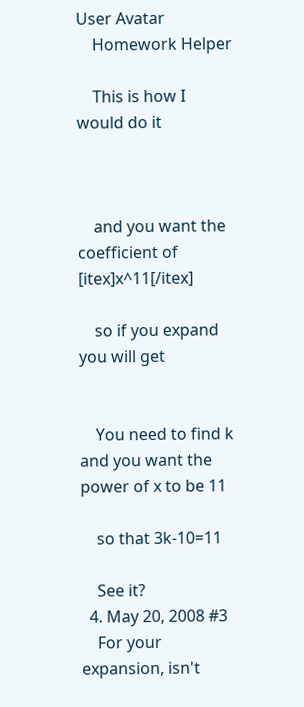User Avatar
    Homework Helper

    This is how I would do it



    and you want the coefficient of [itex]x^11[/itex]

    so if you expand you will get


    You need to find k and you want the power of x to be 11

    so that 3k-10=11

    See it?
  4. May 20, 2008 #3
    For your expansion, isn't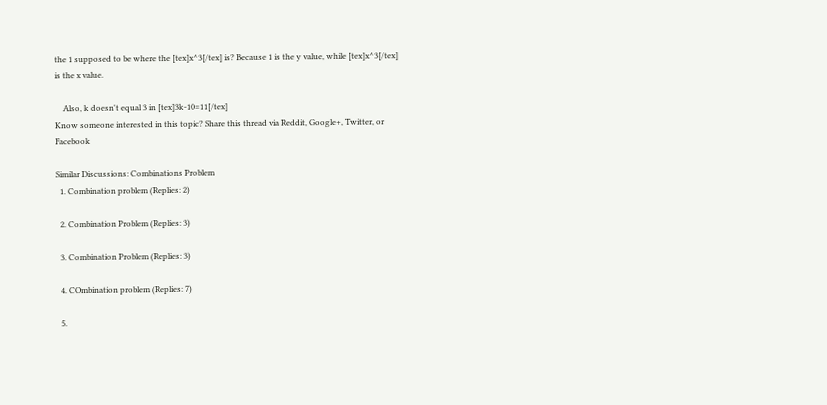the 1 supposed to be where the [tex]x^3[/tex] is? Because 1 is the y value, while [tex]x^3[/tex] is the x value.

    Also, k doesn't equal 3 in [tex]3k-10=11[/tex]
Know someone interested in this topic? Share this thread via Reddit, Google+, Twitter, or Facebook

Similar Discussions: Combinations Problem
  1. Combination problem (Replies: 2)

  2. Combination Problem (Replies: 3)

  3. Combination Problem (Replies: 3)

  4. COmbination problem (Replies: 7)

  5.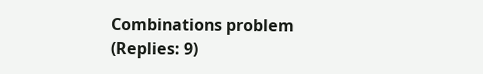Combinations problem (Replies: 9)